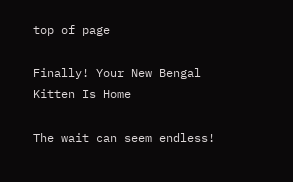top of page

Finally! Your New Bengal Kitten Is Home

The wait can seem endless!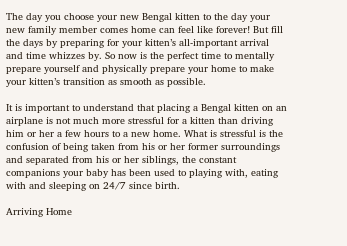The day you choose your new Bengal kitten to the day your new family member comes home can feel like forever! But fill the days by preparing for your kitten’s all-important arrival and time whizzes by. So now is the perfect time to mentally prepare yourself and physically prepare your home to make your kitten’s transition as smooth as possible.

It is important to understand that placing a Bengal kitten on an airplane is not much more stressful for a kitten than driving him or her a few hours to a new home. What is stressful is the confusion of being taken from his or her former surroundings and separated from his or her siblings, the constant companions your baby has been used to playing with, eating with and sleeping on 24/7 since birth.

Arriving Home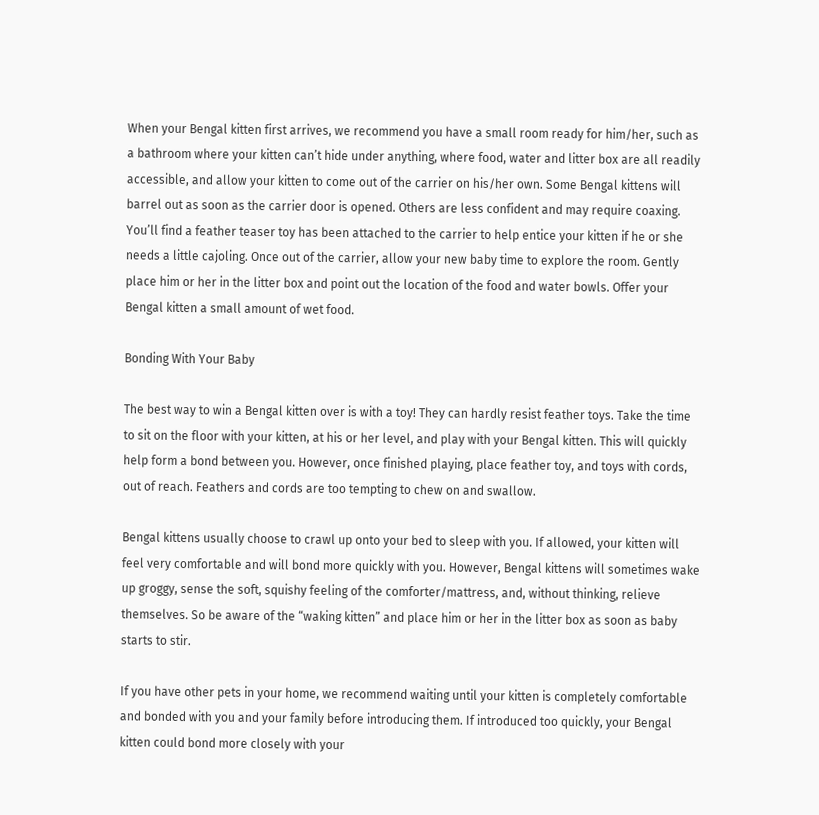When your Bengal kitten first arrives, we recommend you have a small room ready for him/her, such as a bathroom where your kitten can’t hide under anything, where food, water and litter box are all readily accessible, and allow your kitten to come out of the carrier on his/her own. Some Bengal kittens will barrel out as soon as the carrier door is opened. Others are less confident and may require coaxing. You’ll find a feather teaser toy has been attached to the carrier to help entice your kitten if he or she needs a little cajoling. Once out of the carrier, allow your new baby time to explore the room. Gently place him or her in the litter box and point out the location of the food and water bowls. Offer your Bengal kitten a small amount of wet food.

Bonding With Your Baby

The best way to win a Bengal kitten over is with a toy! They can hardly resist feather toys. Take the time to sit on the floor with your kitten, at his or her level, and play with your Bengal kitten. This will quickly help form a bond between you. However, once finished playing, place feather toy, and toys with cords, out of reach. Feathers and cords are too tempting to chew on and swallow.

Bengal kittens usually choose to crawl up onto your bed to sleep with you. If allowed, your kitten will feel very comfortable and will bond more quickly with you. However, Bengal kittens will sometimes wake up groggy, sense the soft, squishy feeling of the comforter/mattress, and, without thinking, relieve themselves. So be aware of the “waking kitten” and place him or her in the litter box as soon as baby starts to stir.

If you have other pets in your home, we recommend waiting until your kitten is completely comfortable and bonded with you and your family before introducing them. If introduced too quickly, your Bengal kitten could bond more closely with your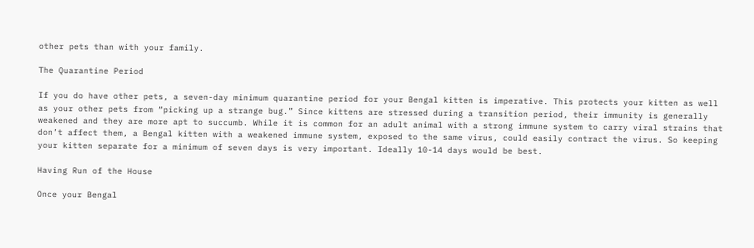other pets than with your family.

The Quarantine Period

If you do have other pets, a seven-day minimum quarantine period for your Bengal kitten is imperative. This protects your kitten as well as your other pets from “picking up a strange bug.” Since kittens are stressed during a transition period, their immunity is generally weakened and they are more apt to succumb. While it is common for an adult animal with a strong immune system to carry viral strains that don’t affect them, a Bengal kitten with a weakened immune system, exposed to the same virus, could easily contract the virus. So keeping your kitten separate for a minimum of seven days is very important. Ideally 10-14 days would be best.

Having Run of the House

Once your Bengal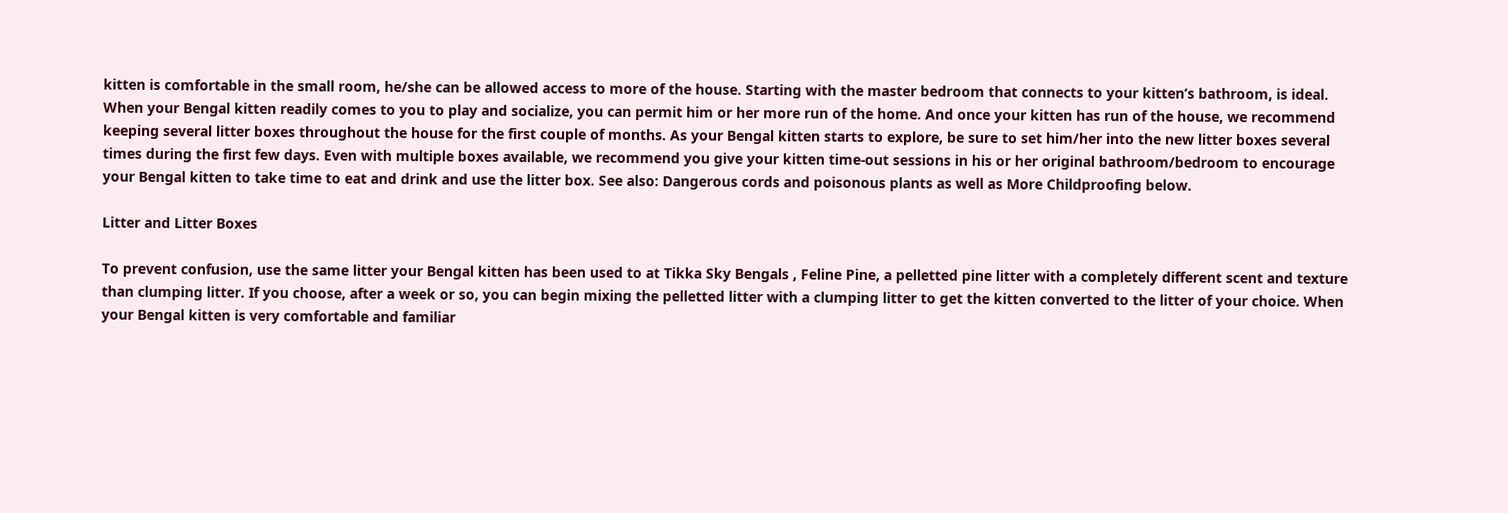kitten is comfortable in the small room, he/she can be allowed access to more of the house. Starting with the master bedroom that connects to your kitten’s bathroom, is ideal. When your Bengal kitten readily comes to you to play and socialize, you can permit him or her more run of the home. And once your kitten has run of the house, we recommend keeping several litter boxes throughout the house for the first couple of months. As your Bengal kitten starts to explore, be sure to set him/her into the new litter boxes several times during the first few days. Even with multiple boxes available, we recommend you give your kitten time-out sessions in his or her original bathroom/bedroom to encourage your Bengal kitten to take time to eat and drink and use the litter box. See also: Dangerous cords and poisonous plants as well as More Childproofing below.

Litter and Litter Boxes

To prevent confusion, use the same litter your Bengal kitten has been used to at Tikka Sky Bengals , Feline Pine, a pelletted pine litter with a completely different scent and texture than clumping litter. If you choose, after a week or so, you can begin mixing the pelletted litter with a clumping litter to get the kitten converted to the litter of your choice. When your Bengal kitten is very comfortable and familiar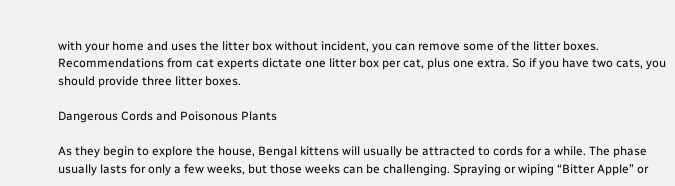with your home and uses the litter box without incident, you can remove some of the litter boxes. Recommendations from cat experts dictate one litter box per cat, plus one extra. So if you have two cats, you should provide three litter boxes.

Dangerous Cords and Poisonous Plants

As they begin to explore the house, Bengal kittens will usually be attracted to cords for a while. The phase usually lasts for only a few weeks, but those weeks can be challenging. Spraying or wiping “Bitter Apple” or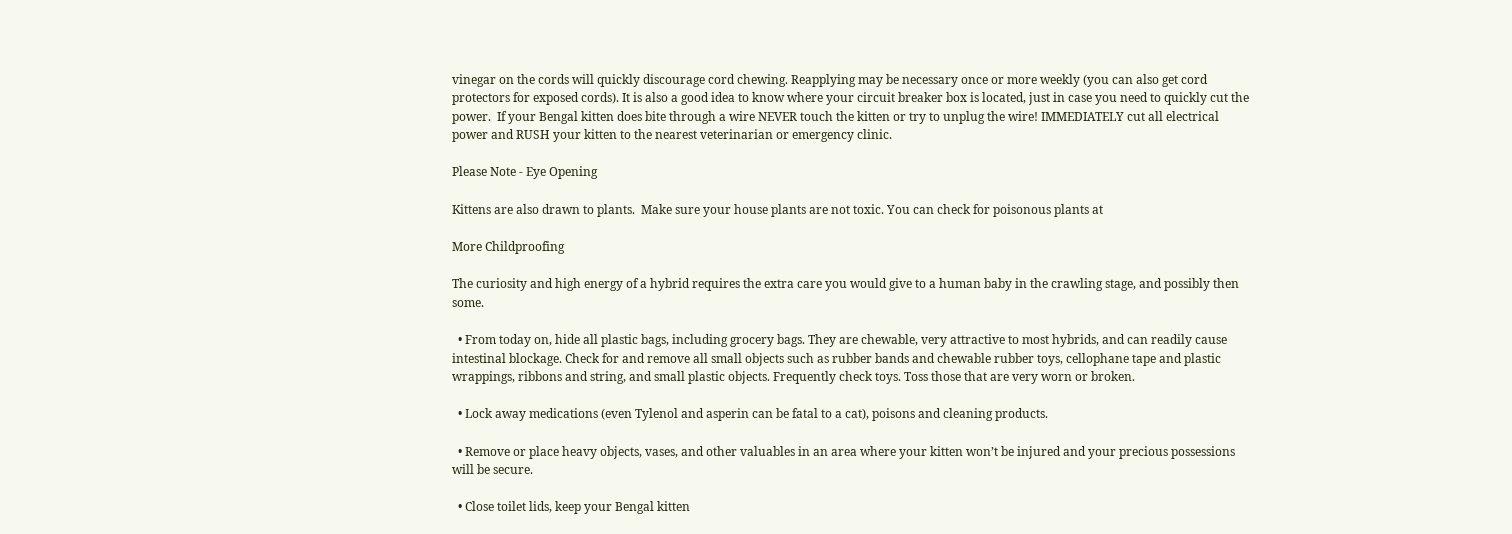vinegar on the cords will quickly discourage cord chewing. Reapplying may be necessary once or more weekly (you can also get cord protectors for exposed cords). It is also a good idea to know where your circuit breaker box is located, just in case you need to quickly cut the power.  If your Bengal kitten does bite through a wire NEVER touch the kitten or try to unplug the wire! IMMEDIATELY cut all electrical power and RUSH your kitten to the nearest veterinarian or emergency clinic.

Please Note - Eye Opening

Kittens are also drawn to plants.  Make sure your house plants are not toxic. You can check for poisonous plants at

More Childproofing

The curiosity and high energy of a hybrid requires the extra care you would give to a human baby in the crawling stage, and possibly then some.

  • From today on, hide all plastic bags, including grocery bags. They are chewable, very attractive to most hybrids, and can readily cause intestinal blockage. Check for and remove all small objects such as rubber bands and chewable rubber toys, cellophane tape and plastic wrappings, ribbons and string, and small plastic objects. Frequently check toys. Toss those that are very worn or broken.

  • Lock away medications (even Tylenol and asperin can be fatal to a cat), poisons and cleaning products.

  • Remove or place heavy objects, vases, and other valuables in an area where your kitten won’t be injured and your precious possessions will be secure.

  • Close toilet lids, keep your Bengal kitten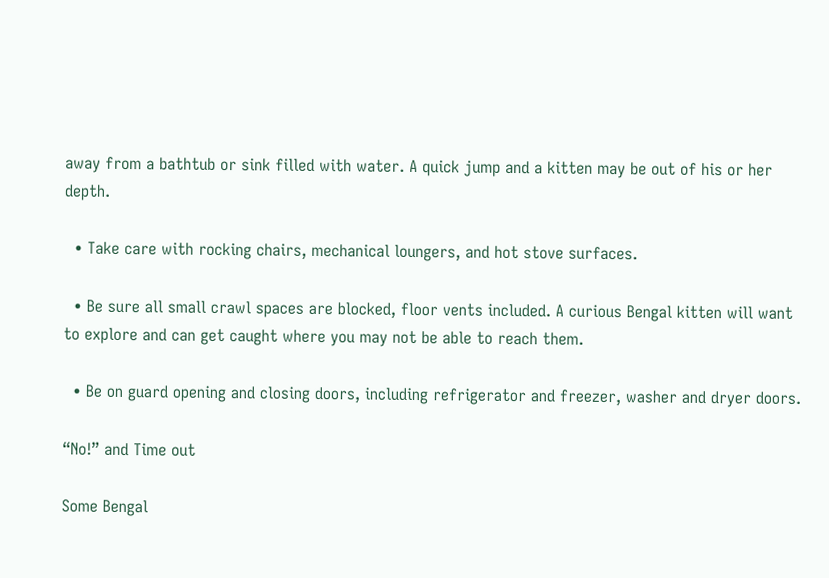away from a bathtub or sink filled with water. A quick jump and a kitten may be out of his or her depth.

  • Take care with rocking chairs, mechanical loungers, and hot stove surfaces.

  • Be sure all small crawl spaces are blocked, floor vents included. A curious Bengal kitten will want to explore and can get caught where you may not be able to reach them.

  • Be on guard opening and closing doors, including refrigerator and freezer, washer and dryer doors.

“No!” and Time out

Some Bengal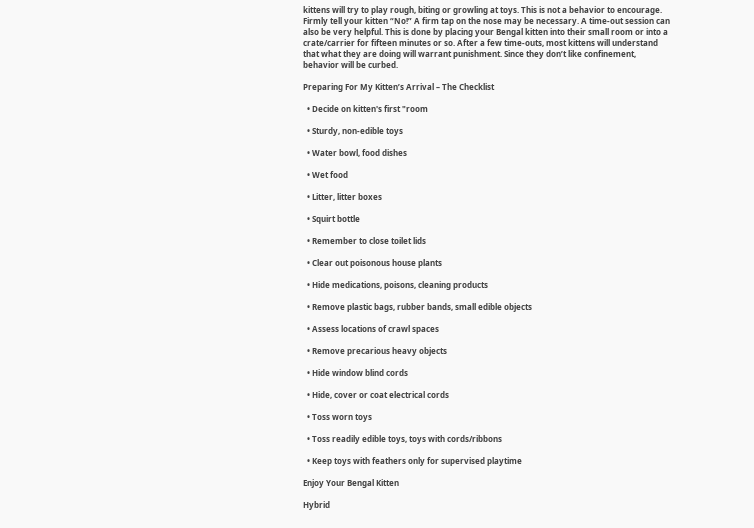kittens will try to play rough, biting or growling at toys. This is not a behavior to encourage. Firmly tell your kitten “No!” A firm tap on the nose may be necessary. A time-out session can also be very helpful. This is done by placing your Bengal kitten into their small room or into a crate/carrier for fifteen minutes or so. After a few time-outs, most kittens will understand that what they are doing will warrant punishment. Since they don’t like confinement, behavior will be curbed.

Preparing For My Kitten’s Arrival – The Checklist

  • Decide on kitten's first "room

  • Sturdy, non-edible toys

  • Water bowl, food dishes

  • Wet food

  • Litter, litter boxes

  • Squirt bottle

  • Remember to close toilet lids

  • Clear out poisonous house plants

  • Hide medications, poisons, cleaning products

  • Remove plastic bags, rubber bands, small edible objects

  • Assess locations of crawl spaces

  • Remove precarious heavy objects

  • Hide window blind cords

  • Hide, cover or coat electrical cords

  • Toss worn toys

  • Toss readily edible toys, toys with cords/ribbons

  • Keep toys with feathers only for supervised playtime

Enjoy Your Bengal Kitten

Hybrid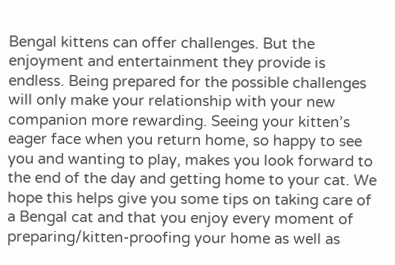Bengal kittens can offer challenges. But the enjoyment and entertainment they provide is endless. Being prepared for the possible challenges will only make your relationship with your new companion more rewarding. Seeing your kitten’s eager face when you return home, so happy to see you and wanting to play, makes you look forward to the end of the day and getting home to your cat. We hope this helps give you some tips on taking care of a Bengal cat and that you enjoy every moment of preparing/kitten-proofing your home as well as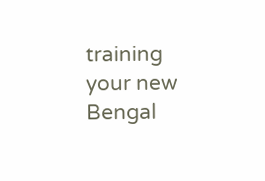training your new Bengal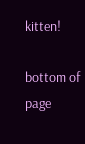kitten!

bottom of page